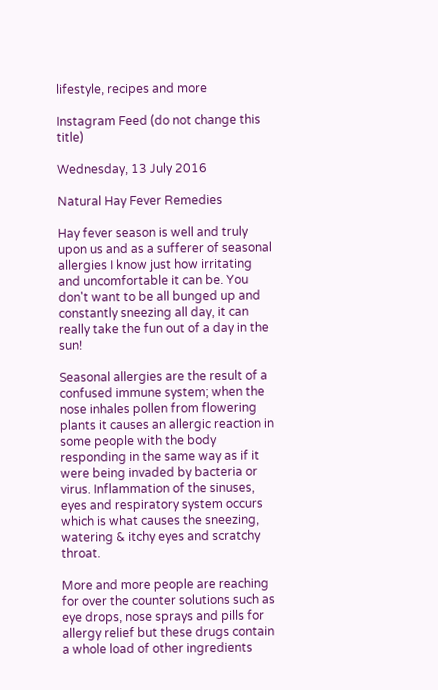lifestyle, recipes and more

Instagram Feed (do not change this title)

Wednesday, 13 July 2016

Natural Hay Fever Remedies

Hay fever season is well and truly upon us and as a sufferer of seasonal allergies I know just how irritating  and uncomfortable it can be. You don't want to be all bunged up and constantly sneezing all day, it can really take the fun out of a day in the sun!

Seasonal allergies are the result of a confused immune system; when the nose inhales pollen from flowering plants it causes an allergic reaction in some people with the body responding in the same way as if it were being invaded by bacteria or virus. Inflammation of the sinuses, eyes and respiratory system occurs which is what causes the sneezing, watering & itchy eyes and scratchy throat.

More and more people are reaching for over the counter solutions such as eye drops, nose sprays and pills for allergy relief but these drugs contain a whole load of other ingredients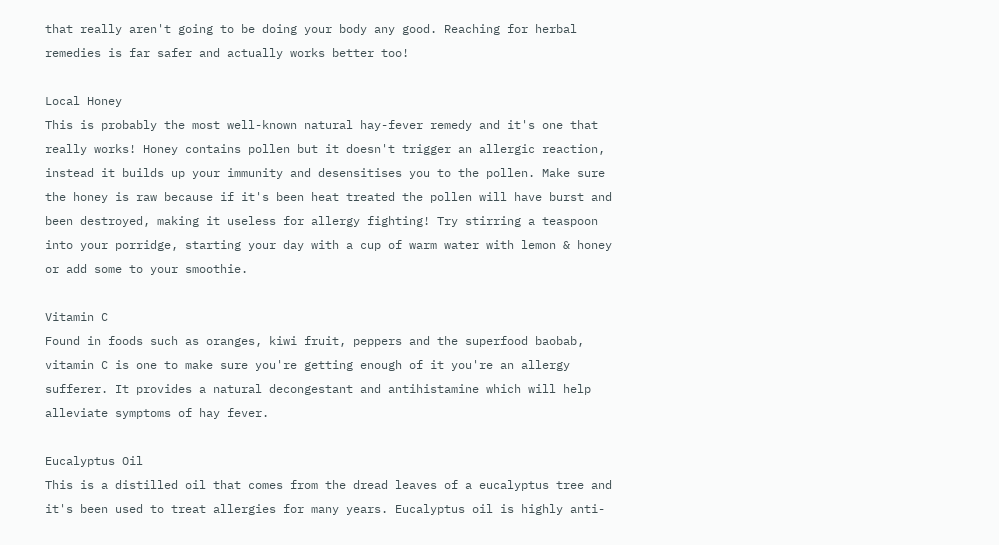that really aren't going to be doing your body any good. Reaching for herbal remedies is far safer and actually works better too!

Local Honey
This is probably the most well-known natural hay-fever remedy and it's one that really works! Honey contains pollen but it doesn't trigger an allergic reaction, instead it builds up your immunity and desensitises you to the pollen. Make sure the honey is raw because if it's been heat treated the pollen will have burst and been destroyed, making it useless for allergy fighting! Try stirring a teaspoon into your porridge, starting your day with a cup of warm water with lemon & honey or add some to your smoothie.

Vitamin C
Found in foods such as oranges, kiwi fruit, peppers and the superfood baobab, vitamin C is one to make sure you're getting enough of it you're an allergy sufferer. It provides a natural decongestant and antihistamine which will help alleviate symptoms of hay fever.

Eucalyptus Oil
This is a distilled oil that comes from the dread leaves of a eucalyptus tree and it's been used to treat allergies for many years. Eucalyptus oil is highly anti-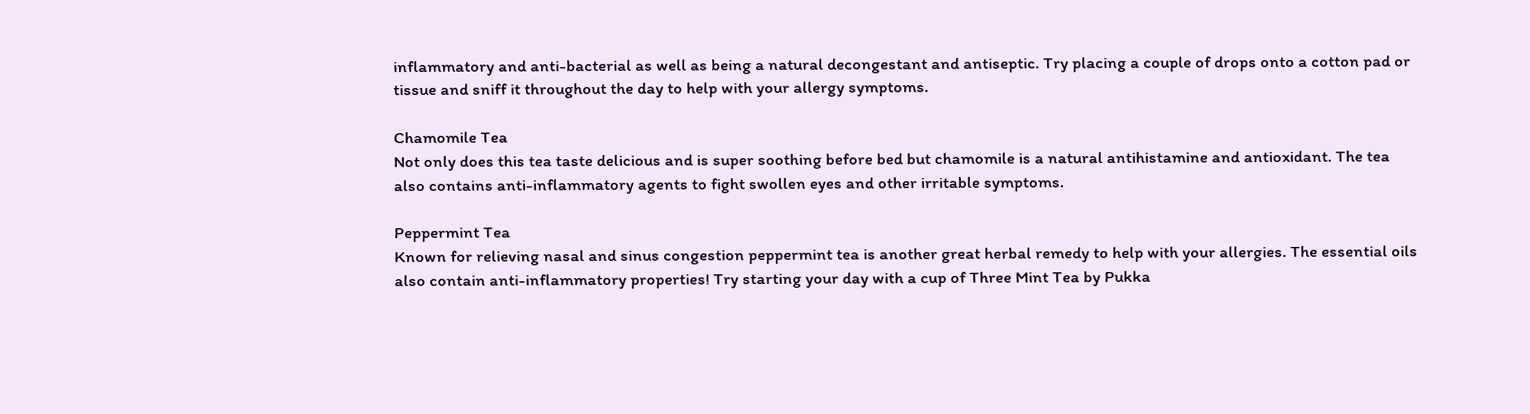inflammatory and anti-bacterial as well as being a natural decongestant and antiseptic. Try placing a couple of drops onto a cotton pad or tissue and sniff it throughout the day to help with your allergy symptoms.

Chamomile Tea
Not only does this tea taste delicious and is super soothing before bed but chamomile is a natural antihistamine and antioxidant. The tea also contains anti-inflammatory agents to fight swollen eyes and other irritable symptoms.

Peppermint Tea
Known for relieving nasal and sinus congestion peppermint tea is another great herbal remedy to help with your allergies. The essential oils also contain anti-inflammatory properties! Try starting your day with a cup of Three Mint Tea by Pukka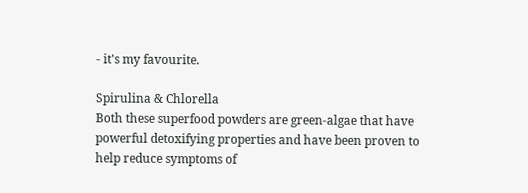- it's my favourite.

Spirulina & Chlorella
Both these superfood powders are green-algae that have powerful detoxifying properties and have been proven to help reduce symptoms of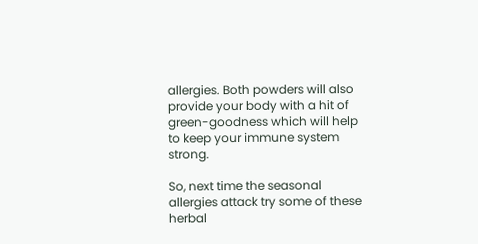allergies. Both powders will also provide your body with a hit of green-goodness which will help to keep your immune system strong.

So, next time the seasonal allergies attack try some of these herbal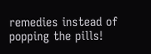remedies instead of popping the pills!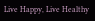Live Happy, Live Healthy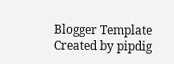Blogger Template Created by pipdig